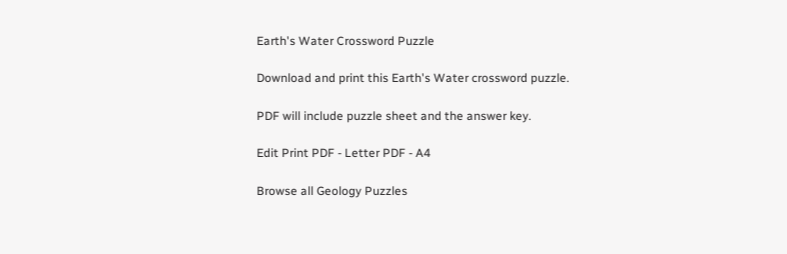Earth's Water Crossword Puzzle

Download and print this Earth's Water crossword puzzle.

PDF will include puzzle sheet and the answer key.

Edit Print PDF - Letter PDF - A4

Browse all Geology Puzzles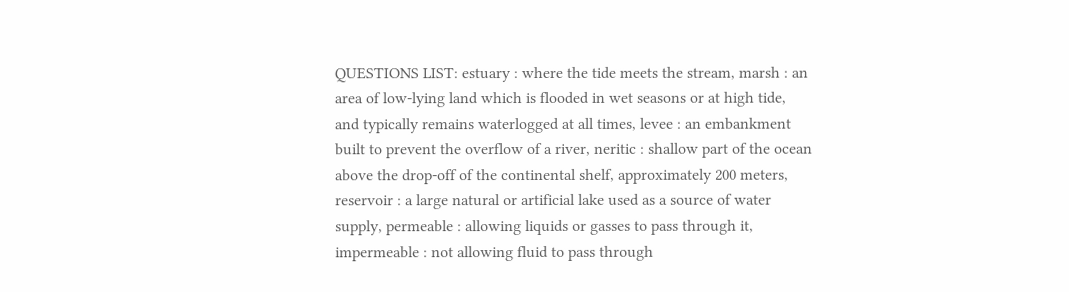QUESTIONS LIST: estuary : where the tide meets the stream, marsh : an area of low-lying land which is flooded in wet seasons or at high tide, and typically remains waterlogged at all times, levee : an embankment built to prevent the overflow of a river, neritic : shallow part of the ocean above the drop-off of the continental shelf, approximately 200 meters, reservoir : a large natural or artificial lake used as a source of water supply, permeable : allowing liquids or gasses to pass through it, impermeable : not allowing fluid to pass through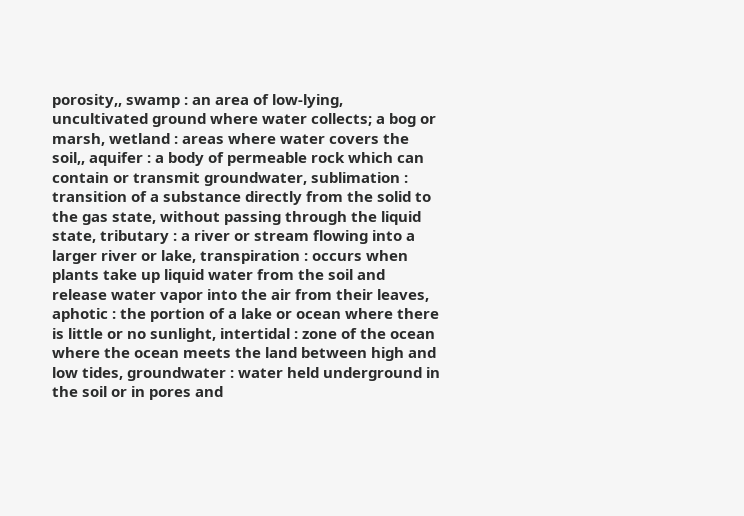porosity,, swamp : an area of low-lying, uncultivated ground where water collects; a bog or marsh, wetland : areas where water covers the soil,, aquifer : a body of permeable rock which can contain or transmit groundwater, sublimation : transition of a substance directly from the solid to the gas state, without passing through the liquid state, tributary : a river or stream flowing into a larger river or lake, transpiration : occurs when plants take up liquid water from the soil and release water vapor into the air from their leaves, aphotic : the portion of a lake or ocean where there is little or no sunlight, intertidal : zone of the ocean where the ocean meets the land between high and low tides, groundwater : water held underground in the soil or in pores and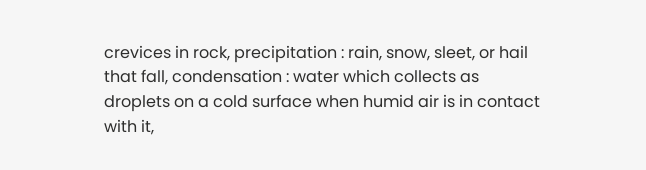crevices in rock, precipitation : rain, snow, sleet, or hail that fall, condensation : water which collects as droplets on a cold surface when humid air is in contact with it,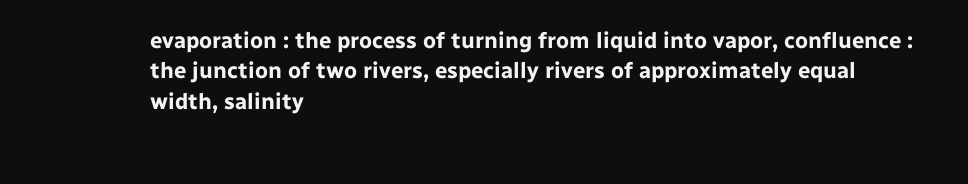evaporation : the process of turning from liquid into vapor, confluence : the junction of two rivers, especially rivers of approximately equal width, salinity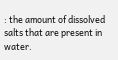: the amount of dissolved salts that are present in water.